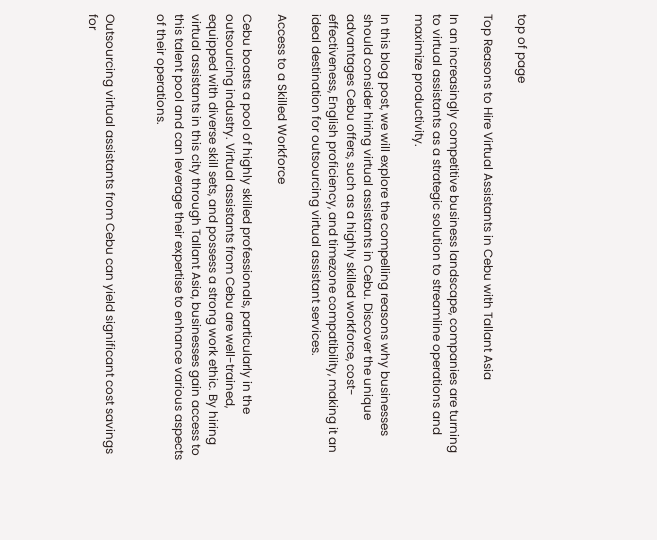top of page

Top Reasons to Hire Virtual Assistants in Cebu with Tallant Asia

In an increasingly competitive business landscape, companies are turning to virtual assistants as a strategic solution to streamline operations and maximize productivity.

In this blog post, we will explore the compelling reasons why businesses should consider hiring virtual assistants in Cebu. Discover the unique advantages Cebu offers, such as a highly skilled workforce, cost-effectiveness, English proficiency, and timezone compatibility, making it an ideal destination for outsourcing virtual assistant services.

Access to a Skilled Workforce

Cebu boasts a pool of highly skilled professionals, particularly in the outsourcing industry. Virtual assistants from Cebu are well-trained, equipped with diverse skill sets, and possess a strong work ethic. By hiring virtual assistants in this city through Tallant Asia, businesses gain access to this talent pool and can leverage their expertise to enhance various aspects of their operations.


Outsourcing virtual assistants from Cebu can yield significant cost savings for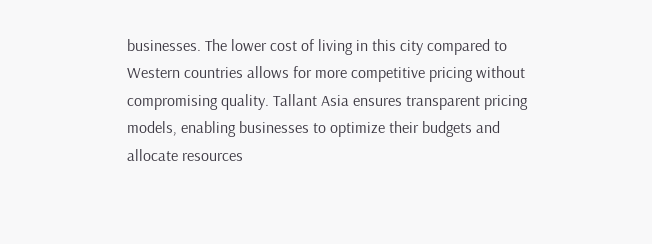businesses. The lower cost of living in this city compared to Western countries allows for more competitive pricing without compromising quality. Tallant Asia ensures transparent pricing models, enabling businesses to optimize their budgets and allocate resources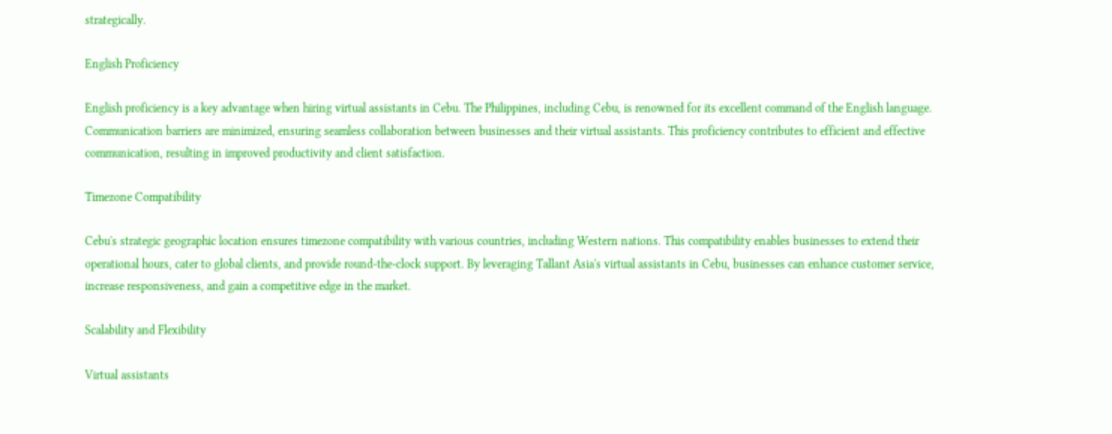strategically.

English Proficiency

English proficiency is a key advantage when hiring virtual assistants in Cebu. The Philippines, including Cebu, is renowned for its excellent command of the English language. Communication barriers are minimized, ensuring seamless collaboration between businesses and their virtual assistants. This proficiency contributes to efficient and effective communication, resulting in improved productivity and client satisfaction.

Timezone Compatibility

Cebu's strategic geographic location ensures timezone compatibility with various countries, including Western nations. This compatibility enables businesses to extend their operational hours, cater to global clients, and provide round-the-clock support. By leveraging Tallant Asia's virtual assistants in Cebu, businesses can enhance customer service, increase responsiveness, and gain a competitive edge in the market.

Scalability and Flexibility

Virtual assistants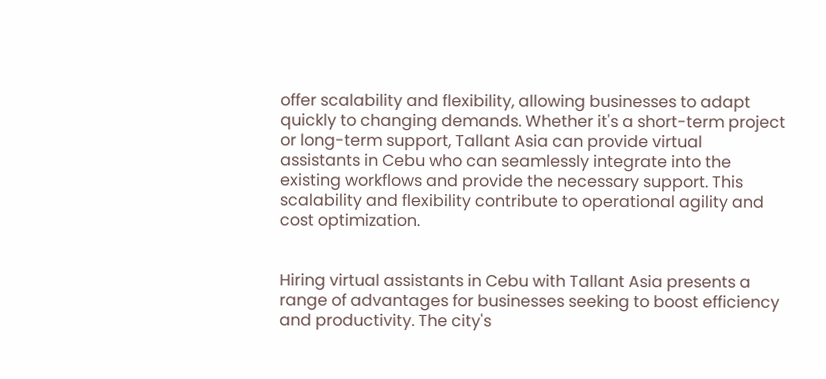offer scalability and flexibility, allowing businesses to adapt quickly to changing demands. Whether it's a short-term project or long-term support, Tallant Asia can provide virtual assistants in Cebu who can seamlessly integrate into the existing workflows and provide the necessary support. This scalability and flexibility contribute to operational agility and cost optimization.


Hiring virtual assistants in Cebu with Tallant Asia presents a range of advantages for businesses seeking to boost efficiency and productivity. The city's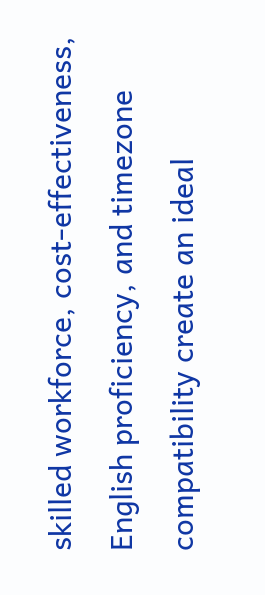skilled workforce, cost-effectiveness, English proficiency, and timezone compatibility create an ideal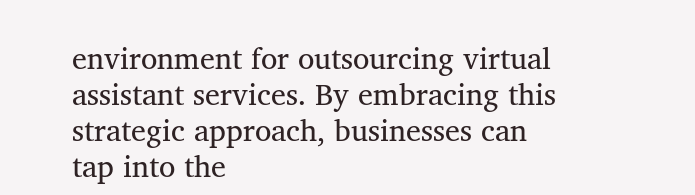environment for outsourcing virtual assistant services. By embracing this strategic approach, businesses can tap into the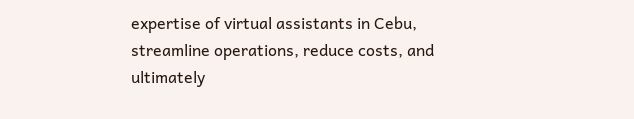expertise of virtual assistants in Cebu, streamline operations, reduce costs, and ultimately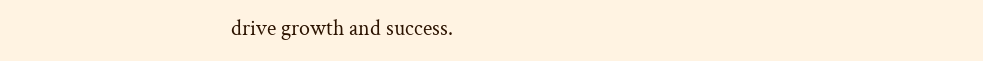drive growth and success.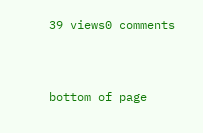39 views0 comments


bottom of page